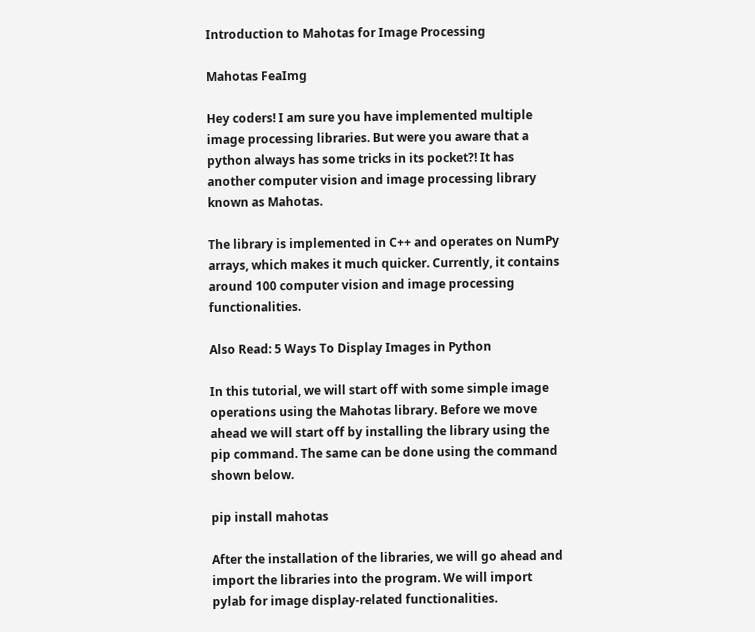Introduction to Mahotas for Image Processing

Mahotas FeaImg

Hey coders! I am sure you have implemented multiple image processing libraries. But were you aware that a python always has some tricks in its pocket?! It has another computer vision and image processing library known as Mahotas.

The library is implemented in C++ and operates on NumPy arrays, which makes it much quicker. Currently, it contains around 100 computer vision and image processing functionalities.

Also Read: 5 Ways To Display Images in Python

In this tutorial, we will start off with some simple image operations using the Mahotas library. Before we move ahead we will start off by installing the library using the pip command. The same can be done using the command shown below.

pip install mahotas

After the installation of the libraries, we will go ahead and import the libraries into the program. We will import pylab for image display-related functionalities.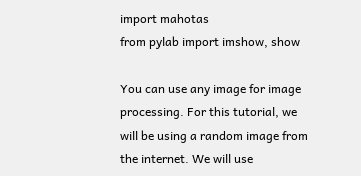import mahotas
from pylab import imshow, show

You can use any image for image processing. For this tutorial, we will be using a random image from the internet. We will use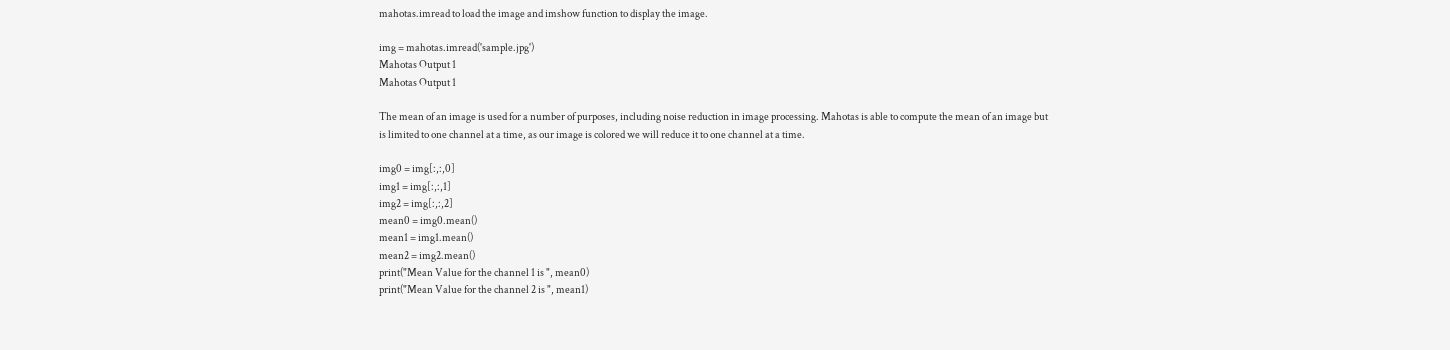mahotas.imread to load the image and imshow function to display the image.

img = mahotas.imread('sample.jpg')
Mahotas Output 1
Mahotas Output 1

The mean of an image is used for a number of purposes, including noise reduction in image processing. Mahotas is able to compute the mean of an image but is limited to one channel at a time, as our image is colored we will reduce it to one channel at a time.

img0 = img[:,:,0]
img1 = img[:,:,1]
img2 = img[:,:,2]
mean0 = img0.mean()
mean1 = img1.mean()
mean2 = img2.mean()
print("Mean Value for the channel 1 is ", mean0)
print("Mean Value for the channel 2 is ", mean1)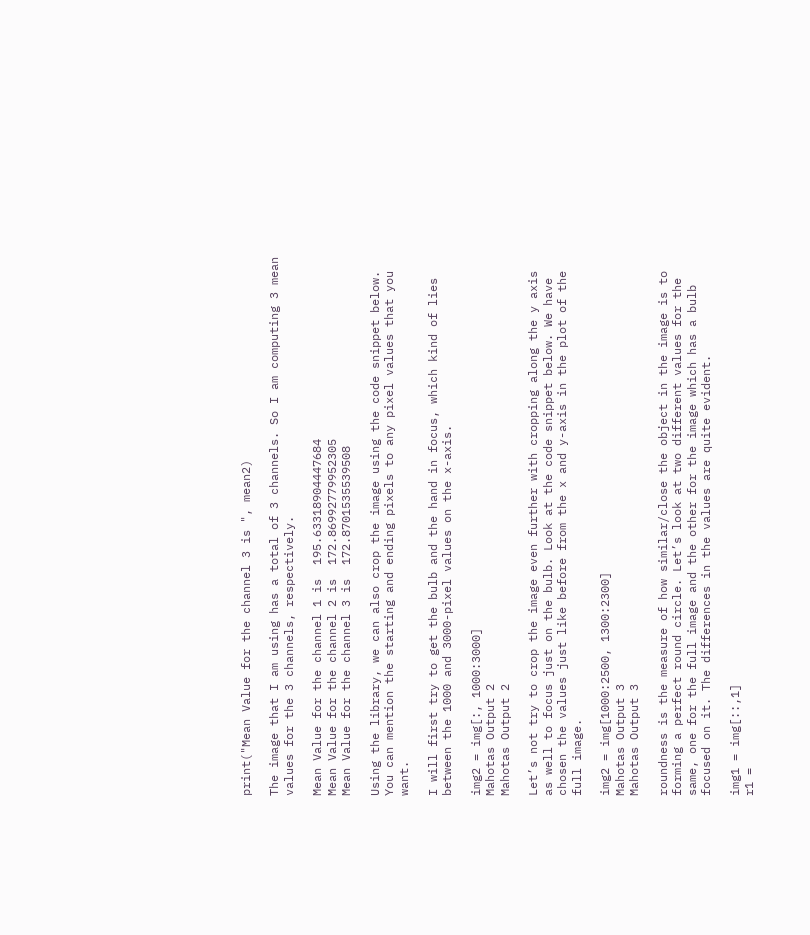print("Mean Value for the channel 3 is ", mean2)

The image that I am using has a total of 3 channels. So I am computing 3 mean values for the 3 channels, respectively.

Mean Value for the channel 1 is  195.63318904447684
Mean Value for the channel 2 is  172.86992779952305
Mean Value for the channel 3 is  172.8701535539508

Using the library, we can also crop the image using the code snippet below. You can mention the starting and ending pixels to any pixel values that you want.

I will first try to get the bulb and the hand in focus, which kind of lies between the 1000 and 3000-pixel values on the x-axis.

img2 = img[:, 1000:3000]
Mahotas Output 2
Mahotas Output 2

Let’s not try to crop the image even further with cropping along the y axis as well to focus just on the bulb. Look at the code snippet below. We have chosen the values just like before from the x and y-axis in the plot of the full image.

img2 = img[1000:2500, 1300:2300]
Mahotas Output 3
Mahotas Output 3

roundness is the measure of how similar/close the object in the image is to forming a perfect round circle. Let’s look at two different values for the same, one for the full image and the other for the image which has a bulb focused on it. The differences in the values are quite evident.

img1 = img[::,1]
r1 =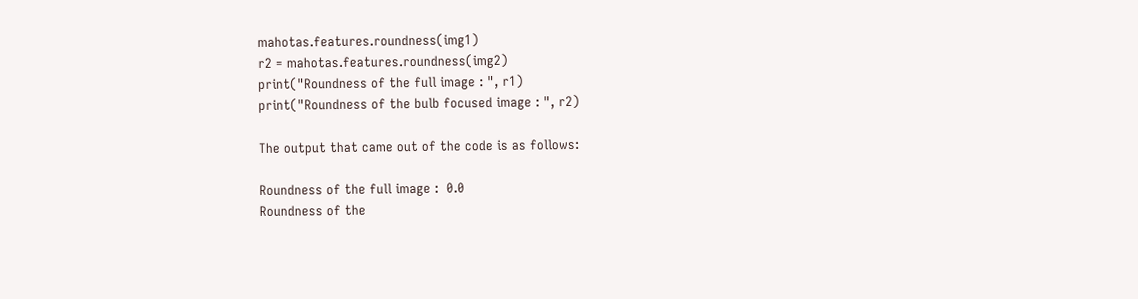mahotas.features.roundness(img1)
r2 = mahotas.features.roundness(img2)
print("Roundness of the full image : ", r1)
print("Roundness of the bulb focused image : ", r2)

The output that came out of the code is as follows:

Roundness of the full image :  0.0
Roundness of the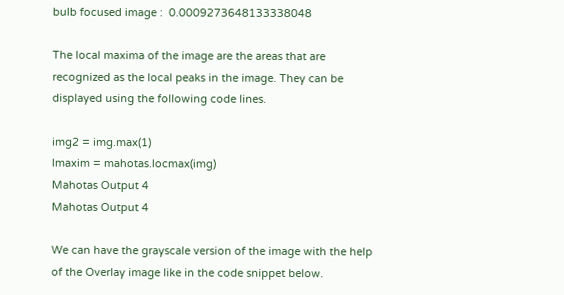bulb focused image :  0.0009273648133338048

The local maxima of the image are the areas that are recognized as the local peaks in the image. They can be displayed using the following code lines.

img2 = img.max(1)
lmaxim = mahotas.locmax(img)
Mahotas Output 4
Mahotas Output 4

We can have the grayscale version of the image with the help of the Overlay image like in the code snippet below.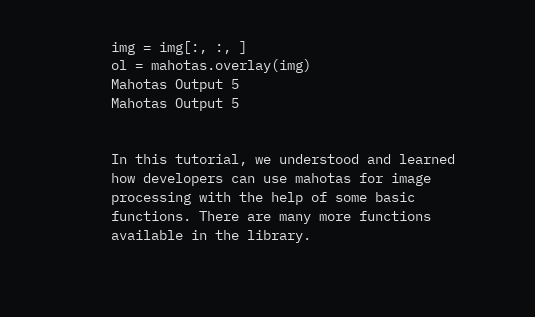img = img[:, :, ]
ol = mahotas.overlay(img)
Mahotas Output 5
Mahotas Output 5


In this tutorial, we understood and learned how developers can use mahotas for image processing with the help of some basic functions. There are many more functions available in the library.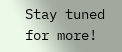Stay tuned for more!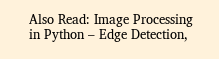Also Read: Image Processing in Python – Edge Detection,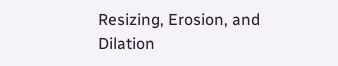Resizing, Erosion, and Dilation